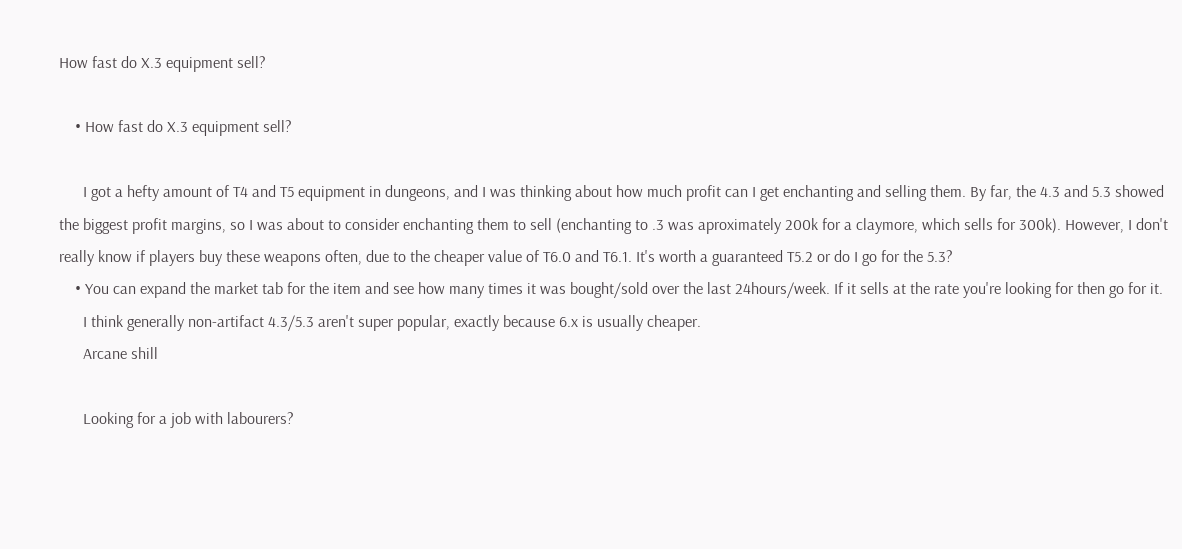How fast do X.3 equipment sell?

    • How fast do X.3 equipment sell?

      I got a hefty amount of T4 and T5 equipment in dungeons, and I was thinking about how much profit can I get enchanting and selling them. By far, the 4.3 and 5.3 showed the biggest profit margins, so I was about to consider enchanting them to sell (enchanting to .3 was aproximately 200k for a claymore, which sells for 300k). However, I don't really know if players buy these weapons often, due to the cheaper value of T6.0 and T6.1. It's worth a guaranteed T5.2 or do I go for the 5.3?
    • You can expand the market tab for the item and see how many times it was bought/sold over the last 24hours/week. If it sells at the rate you're looking for then go for it.
      I think generally non-artifact 4.3/5.3 aren't super popular, exactly because 6.x is usually cheaper.
      Arcane shill

      Looking for a job with labourers?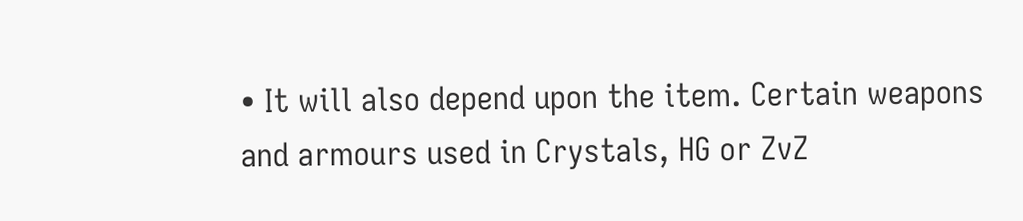• It will also depend upon the item. Certain weapons and armours used in Crystals, HG or ZvZ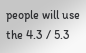people will use the 4.3 / 5.3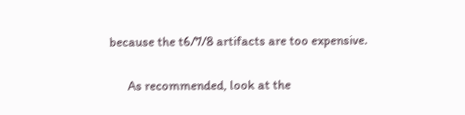because the t6/7/8 artifacts are too expensive.

      As recommended, look at the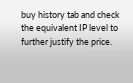buy history tab and check the equivalent IP level to further justify the price.